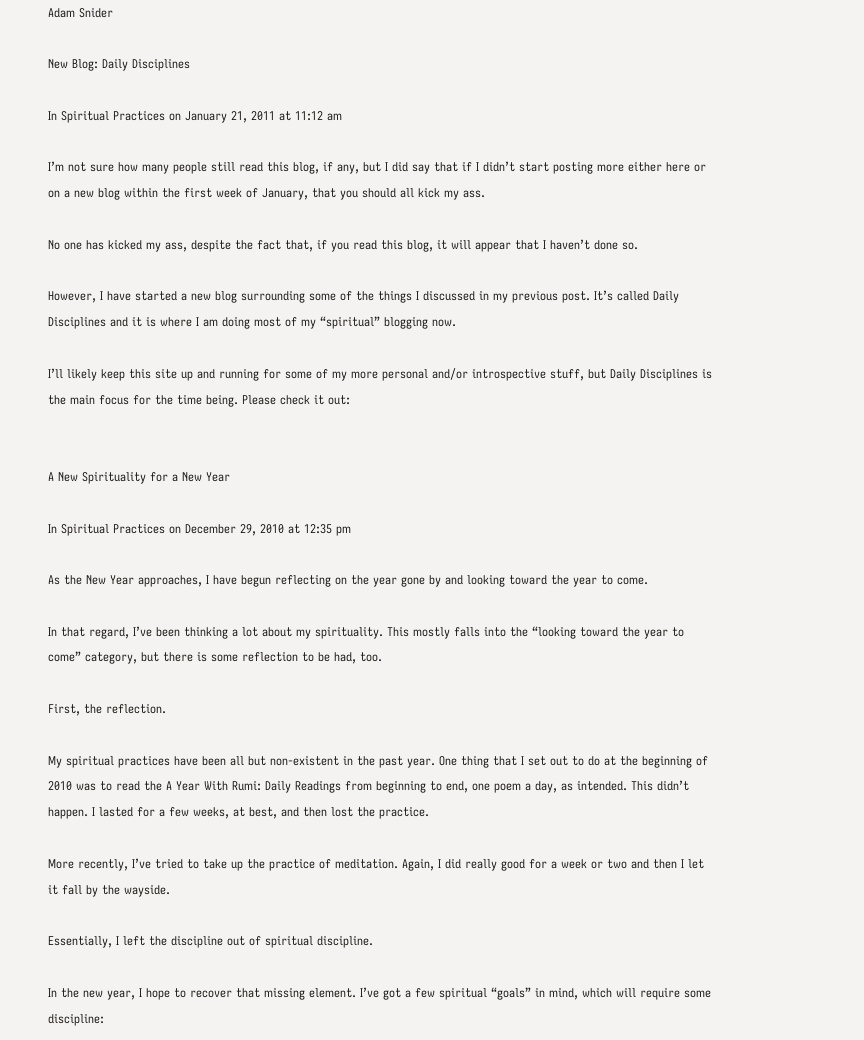Adam Snider

New Blog: Daily Disciplines

In Spiritual Practices on January 21, 2011 at 11:12 am

I’m not sure how many people still read this blog, if any, but I did say that if I didn’t start posting more either here or on a new blog within the first week of January, that you should all kick my ass.

No one has kicked my ass, despite the fact that, if you read this blog, it will appear that I haven’t done so.

However, I have started a new blog surrounding some of the things I discussed in my previous post. It’s called Daily Disciplines and it is where I am doing most of my “spiritual” blogging now.

I’ll likely keep this site up and running for some of my more personal and/or introspective stuff, but Daily Disciplines is the main focus for the time being. Please check it out:


A New Spirituality for a New Year

In Spiritual Practices on December 29, 2010 at 12:35 pm

As the New Year approaches, I have begun reflecting on the year gone by and looking toward the year to come.

In that regard, I’ve been thinking a lot about my spirituality. This mostly falls into the “looking toward the year to come” category, but there is some reflection to be had, too.

First, the reflection.

My spiritual practices have been all but non-existent in the past year. One thing that I set out to do at the beginning of 2010 was to read the A Year With Rumi: Daily Readings from beginning to end, one poem a day, as intended. This didn’t happen. I lasted for a few weeks, at best, and then lost the practice.

More recently, I’ve tried to take up the practice of meditation. Again, I did really good for a week or two and then I let it fall by the wayside.

Essentially, I left the discipline out of spiritual discipline.

In the new year, I hope to recover that missing element. I’ve got a few spiritual “goals” in mind, which will require some discipline: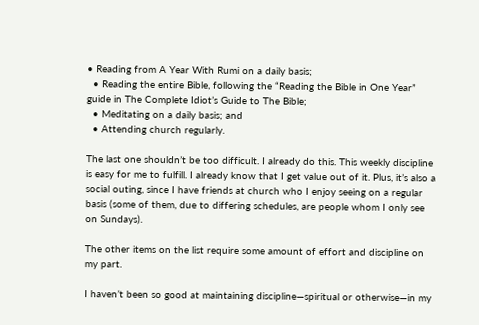• Reading from A Year With Rumi on a daily basis;
  • Reading the entire Bible, following the “Reading the Bible in One Year” guide in The Complete Idiot’s Guide to The Bible;
  • Meditating on a daily basis; and
  • Attending church regularly.

The last one shouldn’t be too difficult. I already do this. This weekly discipline is easy for me to fulfill. I already know that I get value out of it. Plus, it’s also a social outing, since I have friends at church who I enjoy seeing on a regular basis (some of them, due to differing schedules, are people whom I only see on Sundays).

The other items on the list require some amount of effort and discipline on my part.

I haven’t been so good at maintaining discipline—spiritual or otherwise—in my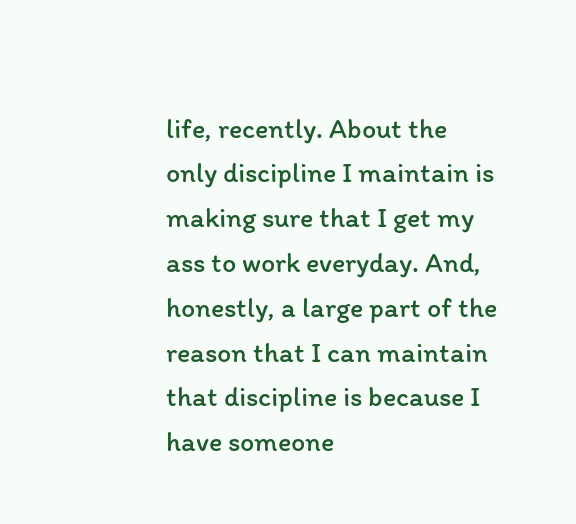life, recently. About the only discipline I maintain is making sure that I get my ass to work everyday. And, honestly, a large part of the reason that I can maintain that discipline is because I have someone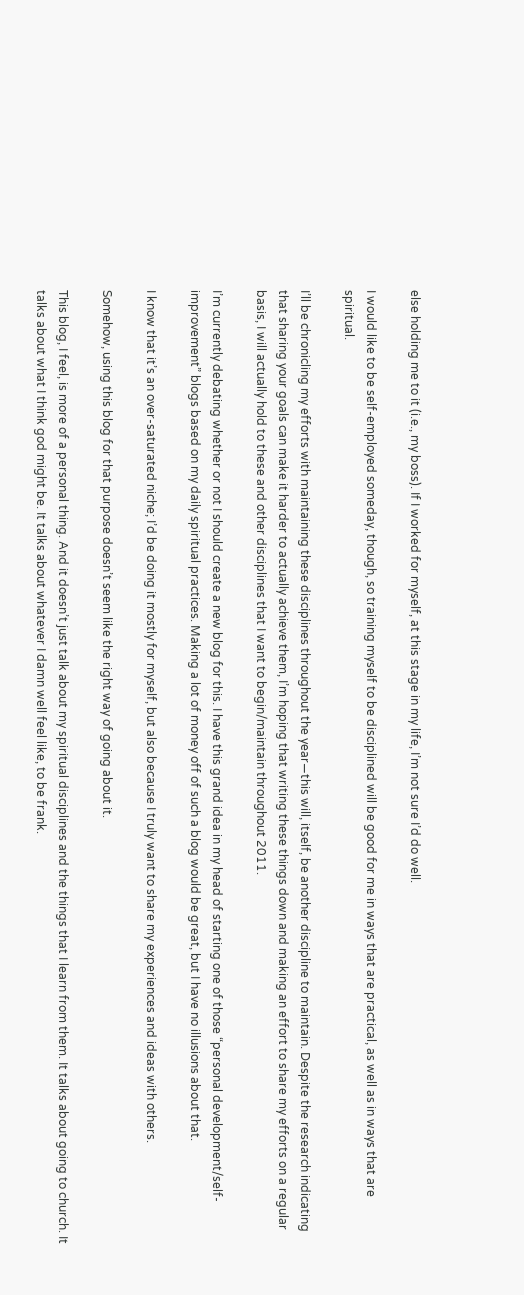else holding me to it (i.e., my boss). If I worked for myself, at this stage in my life, I’m not sure I’d do well.

I would like to be self-employed someday, though, so training myself to be disciplined will be good for me in ways that are practical, as well as in ways that are spiritual.

I’ll be chronicling my efforts with maintaining these disciplines throughout the year—this will, itself, be another discipline to maintain. Despite the research indicating that sharing your goals can make it harder to actually achieve them, I’m hoping that writing these things down and making an effort to share my efforts on a regular basis, I will actually hold to these and other disciplines that I want to begin/maintain throughout 2011.

I’m currently debating whether or not I should create a new blog for this. I have this grand idea in my head of starting one of those “personal development/self-improvement” blogs based on my daily spiritual practices. Making a lot of money off of such a blog would be great, but I have no illusions about that.

I know that it’s an over-saturated niche; I’d be doing it mostly for myself, but also because I truly want to share my experiences and ideas with others.

Somehow, using this blog for that purpose doesn’t seem like the right way of going about it.

This blog, I feel, is more of a personal thing. And it doesn’t just talk about my spiritual disciplines and the things that I learn from them. It talks about going to church. It talks about what I think god might be. It talks about whatever I damn well feel like, to be frank.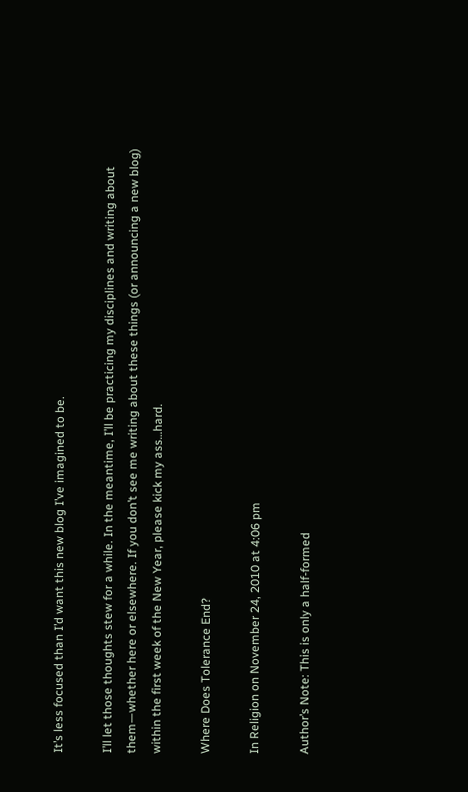It’s less focused than I’d want this new blog I’ve imagined to be.

I’ll let those thoughts stew for a while. In the meantime, I’ll be practicing my disciplines and writing about them—whether here or elsewhere. If you don’t see me writing about these things (or announcing a new blog) within the first week of the New Year, please kick my ass…hard.

Where Does Tolerance End?

In Religion on November 24, 2010 at 4:06 pm

Author’s Note: This is only a half-formed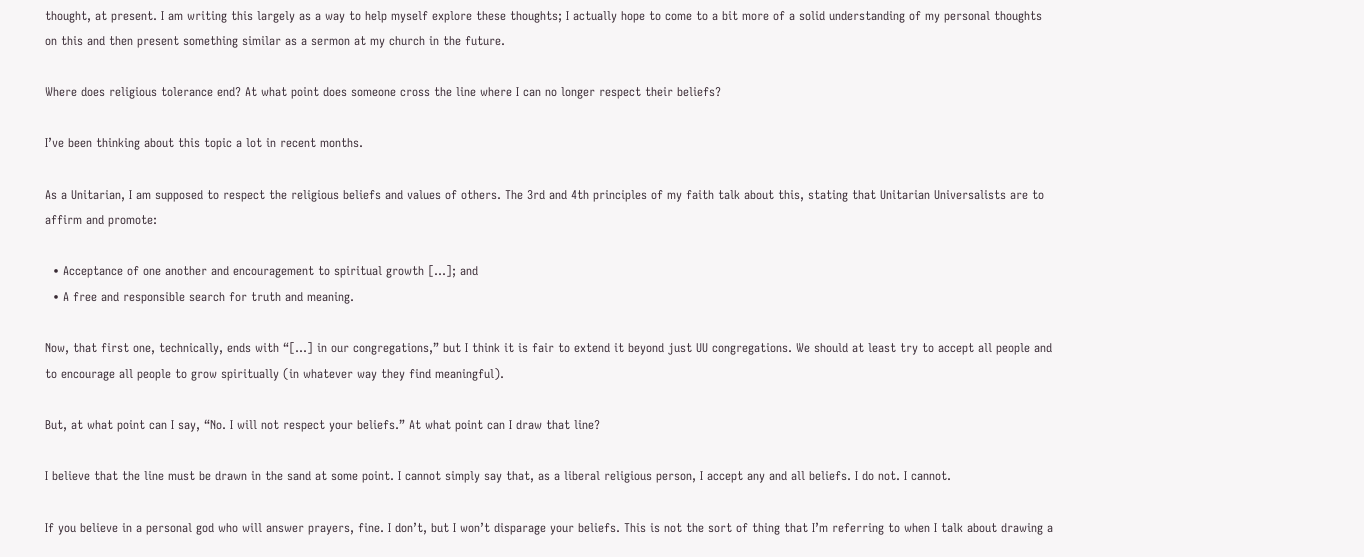thought, at present. I am writing this largely as a way to help myself explore these thoughts; I actually hope to come to a bit more of a solid understanding of my personal thoughts on this and then present something similar as a sermon at my church in the future.

Where does religious tolerance end? At what point does someone cross the line where I can no longer respect their beliefs?

I’ve been thinking about this topic a lot in recent months.

As a Unitarian, I am supposed to respect the religious beliefs and values of others. The 3rd and 4th principles of my faith talk about this, stating that Unitarian Universalists are to affirm and promote:

  • Acceptance of one another and encouragement to spiritual growth […]; and
  • A free and responsible search for truth and meaning.

Now, that first one, technically, ends with “[…] in our congregations,” but I think it is fair to extend it beyond just UU congregations. We should at least try to accept all people and to encourage all people to grow spiritually (in whatever way they find meaningful).

But, at what point can I say, “No. I will not respect your beliefs.” At what point can I draw that line?

I believe that the line must be drawn in the sand at some point. I cannot simply say that, as a liberal religious person, I accept any and all beliefs. I do not. I cannot.

If you believe in a personal god who will answer prayers, fine. I don’t, but I won’t disparage your beliefs. This is not the sort of thing that I’m referring to when I talk about drawing a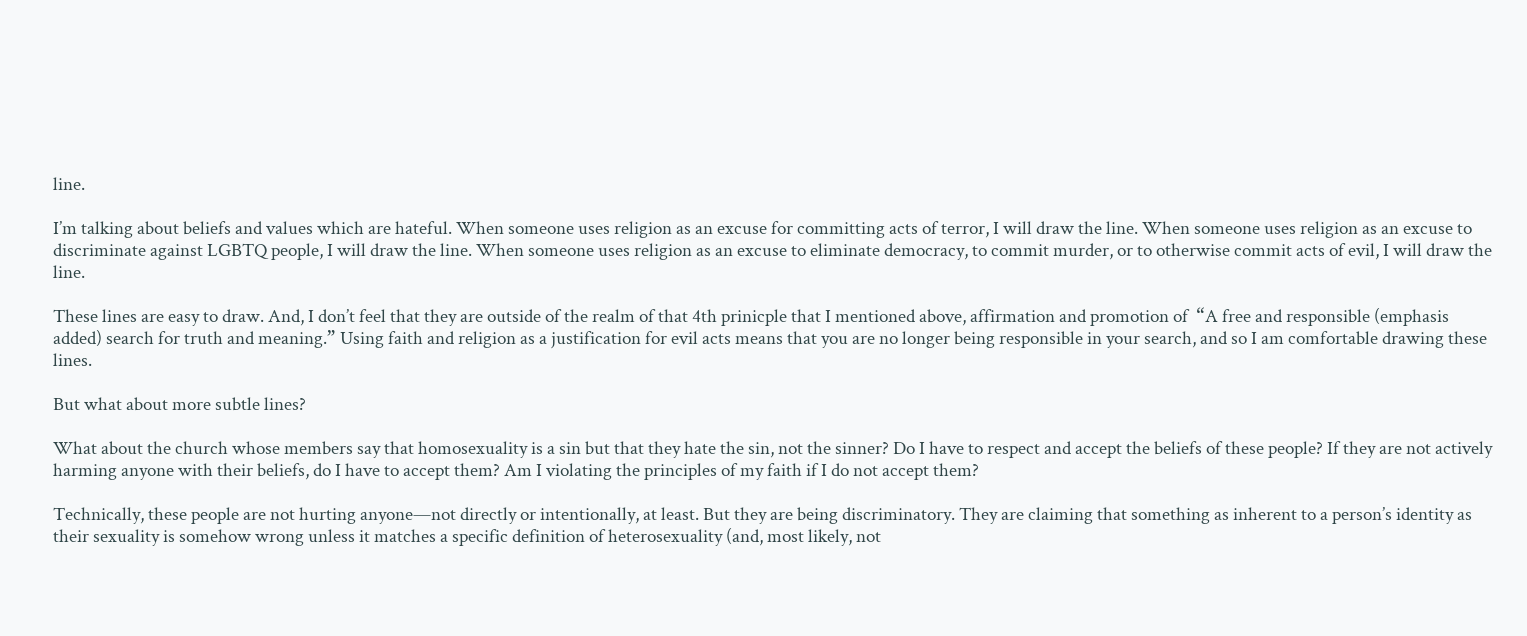line.

I’m talking about beliefs and values which are hateful. When someone uses religion as an excuse for committing acts of terror, I will draw the line. When someone uses religion as an excuse to discriminate against LGBTQ people, I will draw the line. When someone uses religion as an excuse to eliminate democracy, to commit murder, or to otherwise commit acts of evil, I will draw the line.

These lines are easy to draw. And, I don’t feel that they are outside of the realm of that 4th prinicple that I mentioned above, affirmation and promotion of  “A free and responsible (emphasis added) search for truth and meaning.” Using faith and religion as a justification for evil acts means that you are no longer being responsible in your search, and so I am comfortable drawing these lines.

But what about more subtle lines?

What about the church whose members say that homosexuality is a sin but that they hate the sin, not the sinner? Do I have to respect and accept the beliefs of these people? If they are not actively harming anyone with their beliefs, do I have to accept them? Am I violating the principles of my faith if I do not accept them?

Technically, these people are not hurting anyone—not directly or intentionally, at least. But they are being discriminatory. They are claiming that something as inherent to a person’s identity as their sexuality is somehow wrong unless it matches a specific definition of heterosexuality (and, most likely, not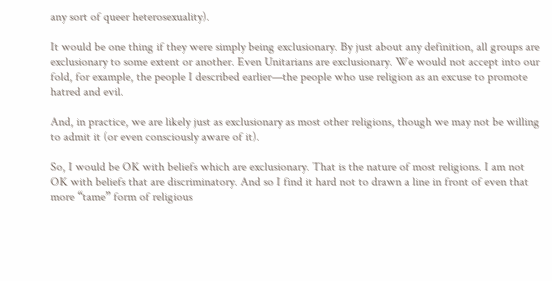any sort of queer heterosexuality).

It would be one thing if they were simply being exclusionary. By just about any definition, all groups are exclusionary to some extent or another. Even Unitarians are exclusionary. We would not accept into our fold, for example, the people I described earlier—the people who use religion as an excuse to promote hatred and evil.

And, in practice, we are likely just as exclusionary as most other religions, though we may not be willing to admit it (or even consciously aware of it).

So, I would be OK with beliefs which are exclusionary. That is the nature of most religions. I am not OK with beliefs that are discriminatory. And so I find it hard not to drawn a line in front of even that more “tame” form of religious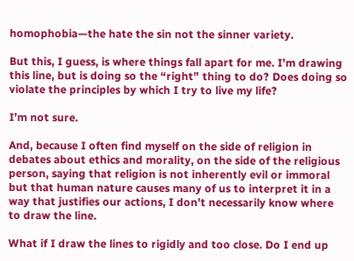homophobia—the hate the sin not the sinner variety.

But this, I guess, is where things fall apart for me. I’m drawing this line, but is doing so the “right” thing to do? Does doing so violate the principles by which I try to live my life?

I’m not sure.

And, because I often find myself on the side of religion in debates about ethics and morality, on the side of the religious person, saying that religion is not inherently evil or immoral but that human nature causes many of us to interpret it in a way that justifies our actions, I don’t necessarily know where to draw the line.

What if I draw the lines to rigidly and too close. Do I end up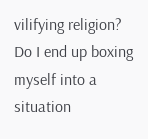vilifying religion? Do I end up boxing myself into a situation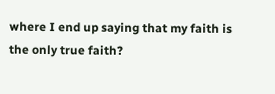where I end up saying that my faith is the only true faith?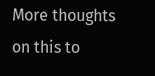More thoughts on this to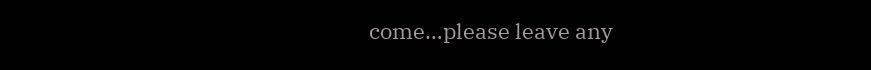come…please leave any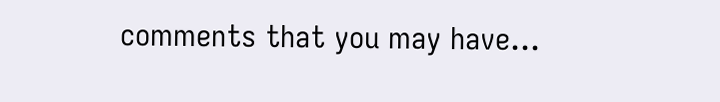comments that you may have…